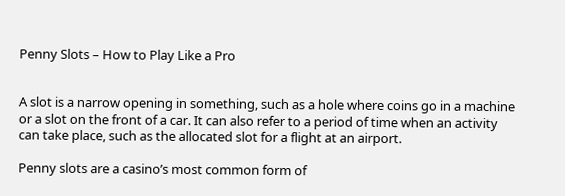Penny Slots – How to Play Like a Pro


A slot is a narrow opening in something, such as a hole where coins go in a machine or a slot on the front of a car. It can also refer to a period of time when an activity can take place, such as the allocated slot for a flight at an airport.

Penny slots are a casino’s most common form of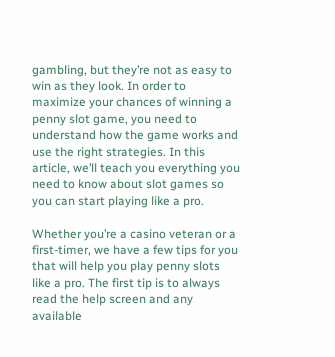gambling, but they’re not as easy to win as they look. In order to maximize your chances of winning a penny slot game, you need to understand how the game works and use the right strategies. In this article, we’ll teach you everything you need to know about slot games so you can start playing like a pro.

Whether you’re a casino veteran or a first-timer, we have a few tips for you that will help you play penny slots like a pro. The first tip is to always read the help screen and any available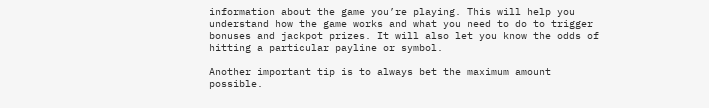information about the game you’re playing. This will help you understand how the game works and what you need to do to trigger bonuses and jackpot prizes. It will also let you know the odds of hitting a particular payline or symbol.

Another important tip is to always bet the maximum amount possible.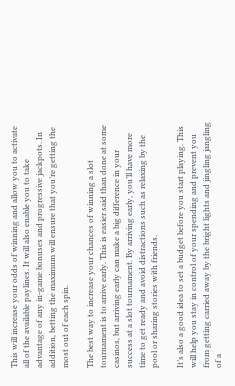This will increase your odds of winning and allow you to activate all of the available paylines. It will also enable you to take advantage of any in-game bonuses and progressive jackpots. In addition, betting the maximum will ensure that you’re getting the most out of each spin.

The best way to increase your chances of winning a slot tournament is to arrive early. This is easier said than done at some casinos, but arriving early can make a big difference in your success at a slot tournament. By arriving early, you’ll have more time to get ready and avoid distractions such as relaxing by the pool or sharing stories with friends.

It’s also a good idea to set a budget before you start playing. This will help you stay in control of your spending and prevent you from getting carried away by the bright lights and jingling jangling of a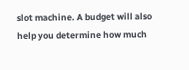slot machine. A budget will also help you determine how much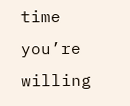time you’re willing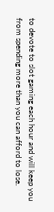to devote to slot gaming each hour and will keep you from spending more than you can afford to lose.